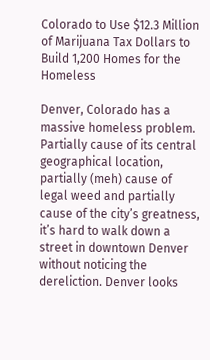Colorado to Use $12.3 Million of Marijuana Tax Dollars to Build 1,200 Homes for the Homeless

Denver, Colorado has a massive homeless problem. Partially cause of its central geographical location, partially (meh) cause of legal weed and partially cause of the city’s greatness, it’s hard to walk down a street in downtown Denver without noticing the dereliction. Denver looks